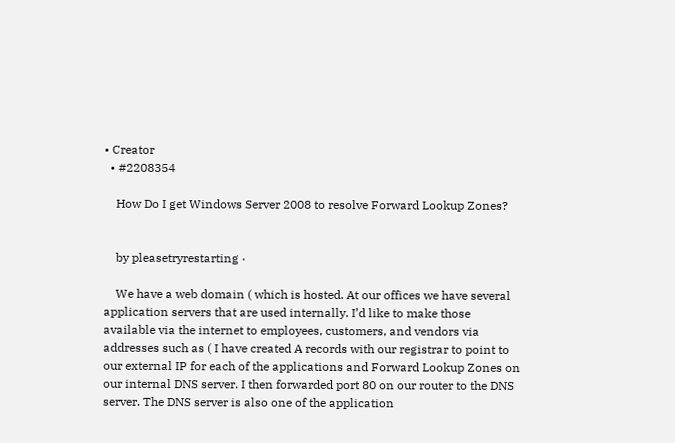• Creator
  • #2208354

    How Do I get Windows Server 2008 to resolve Forward Lookup Zones?


    by pleasetryrestarting ·

    We have a web domain ( which is hosted. At our offices we have several application servers that are used internally. I’d like to make those available via the internet to employees, customers, and vendors via addresses such as ( I have created A records with our registrar to point to our external IP for each of the applications and Forward Lookup Zones on our internal DNS server. I then forwarded port 80 on our router to the DNS server. The DNS server is also one of the application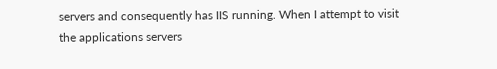servers and consequently has IIS running. When I attempt to visit the applications servers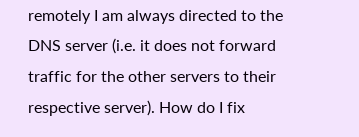remotely I am always directed to the DNS server (i.e. it does not forward traffic for the other servers to their respective server). How do I fix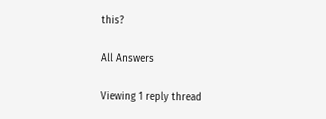this?

All Answers

Viewing 1 reply thread